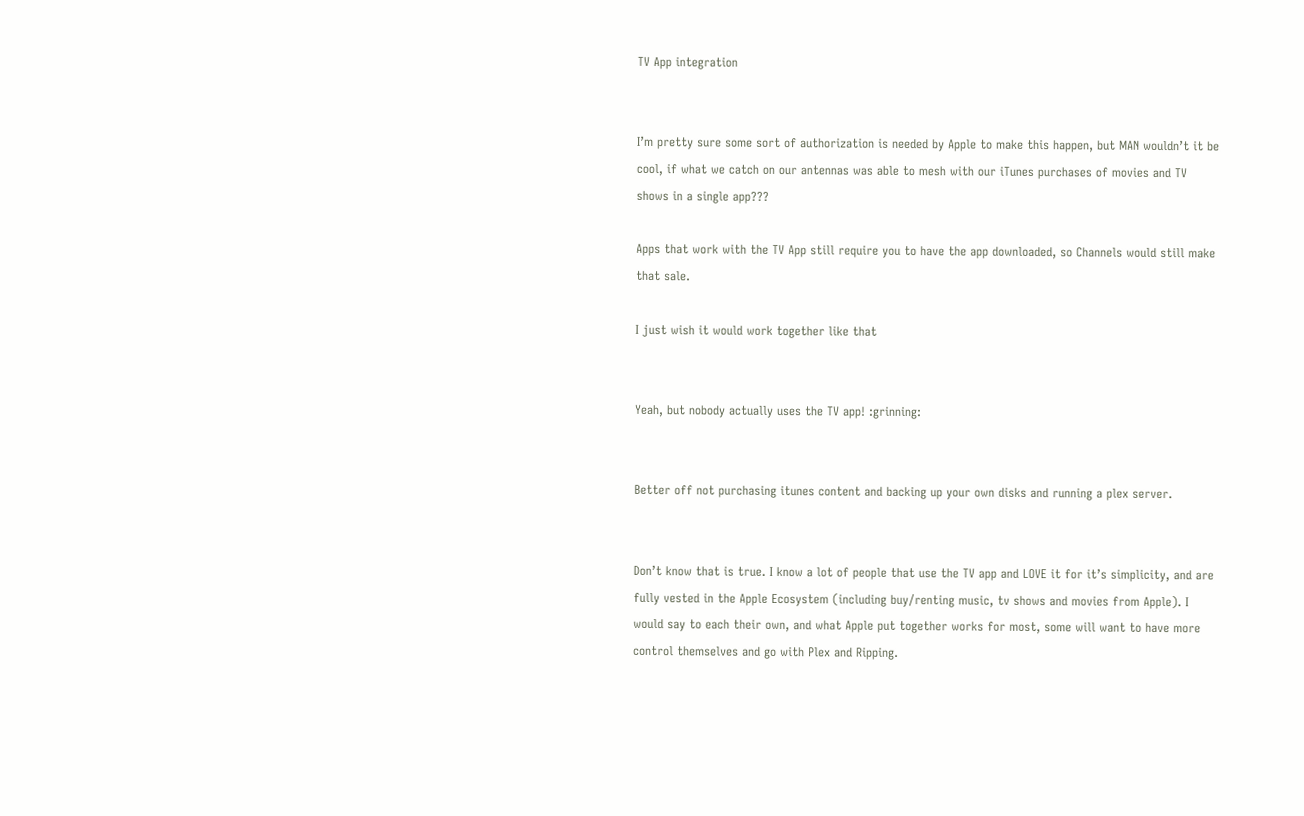TV App integration


I’m pretty sure some sort of authorization is needed by Apple to make this happen, but MAN wouldn’t it be cool, if what we catch on our antennas was able to mesh with our iTunes purchases of movies and TV shows in a single app???

Apps that work with the TV App still require you to have the app downloaded, so Channels would still make that sale.

I just wish it would work together like that


Yeah, but nobody actually uses the TV app! :grinning:


Better off not purchasing itunes content and backing up your own disks and running a plex server.


Don’t know that is true. I know a lot of people that use the TV app and LOVE it for it’s simplicity, and are fully vested in the Apple Ecosystem (including buy/renting music, tv shows and movies from Apple). I would say to each their own, and what Apple put together works for most, some will want to have more control themselves and go with Plex and Ripping.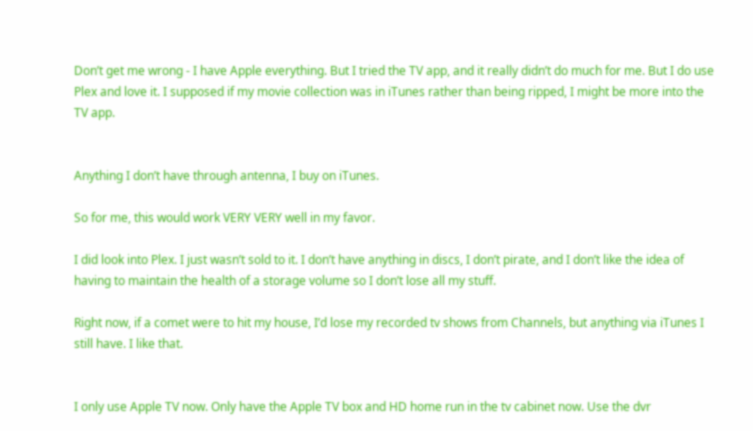Don’t get me wrong - I have Apple everything. But I tried the TV app, and it really didn’t do much for me. But I do use Plex and love it. I supposed if my movie collection was in iTunes rather than being ripped, I might be more into the TV app.


Anything I don’t have through antenna, I buy on iTunes.

So for me, this would work VERY VERY well in my favor.

I did look into Plex. I just wasn’t sold to it. I don’t have anything in discs, I don’t pirate, and I don’t like the idea of having to maintain the health of a storage volume so I don’t lose all my stuff.

Right now, if a comet were to hit my house, I’d lose my recorded tv shows from Channels, but anything via iTunes I still have. I like that.


I only use Apple TV now. Only have the Apple TV box and HD home run in the tv cabinet now. Use the dvr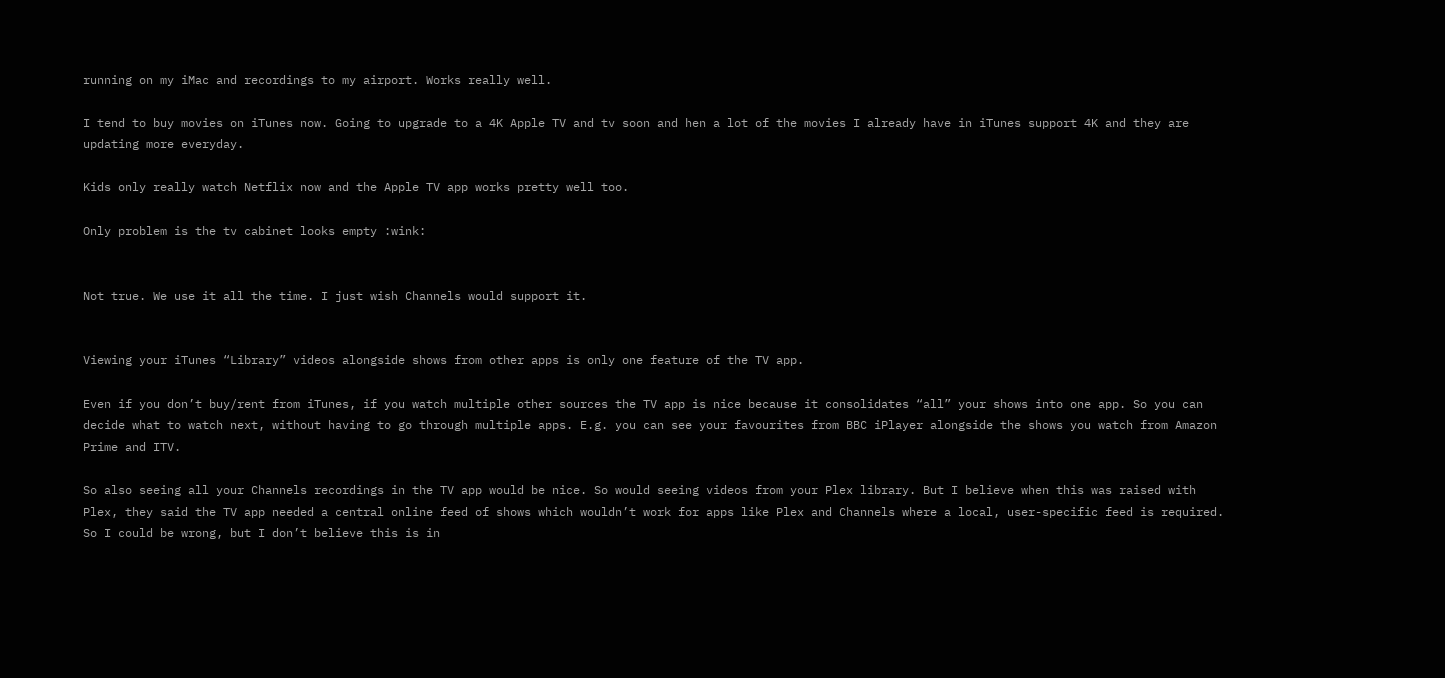running on my iMac and recordings to my airport. Works really well.

I tend to buy movies on iTunes now. Going to upgrade to a 4K Apple TV and tv soon and hen a lot of the movies I already have in iTunes support 4K and they are updating more everyday.

Kids only really watch Netflix now and the Apple TV app works pretty well too.

Only problem is the tv cabinet looks empty :wink:


Not true. We use it all the time. I just wish Channels would support it.


Viewing your iTunes “Library” videos alongside shows from other apps is only one feature of the TV app.

Even if you don’t buy/rent from iTunes, if you watch multiple other sources the TV app is nice because it consolidates “all” your shows into one app. So you can decide what to watch next, without having to go through multiple apps. E.g. you can see your favourites from BBC iPlayer alongside the shows you watch from Amazon Prime and ITV.

So also seeing all your Channels recordings in the TV app would be nice. So would seeing videos from your Plex library. But I believe when this was raised with Plex, they said the TV app needed a central online feed of shows which wouldn’t work for apps like Plex and Channels where a local, user-specific feed is required. So I could be wrong, but I don’t believe this is in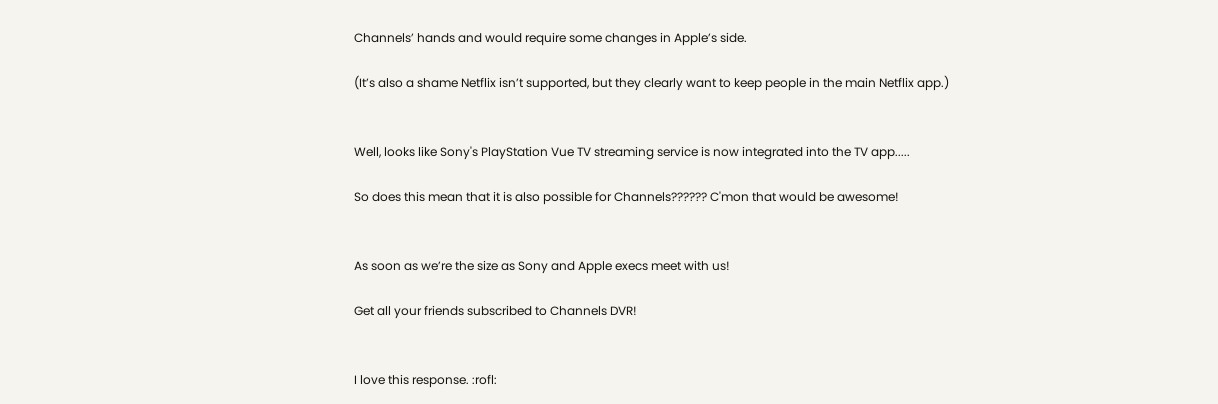Channels’ hands and would require some changes in Apple’s side.

(It’s also a shame Netflix isn’t supported, but they clearly want to keep people in the main Netflix app.)


Well, looks like Sony's PlayStation Vue TV streaming service is now integrated into the TV app.....

So does this mean that it is also possible for Channels?????? C'mon that would be awesome!


As soon as we’re the size as Sony and Apple execs meet with us!

Get all your friends subscribed to Channels DVR!


I love this response. :rofl: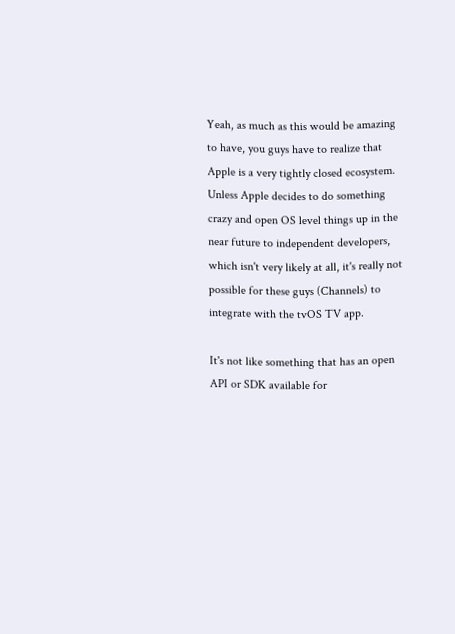Yeah, as much as this would be amazing to have, you guys have to realize that Apple is a very tightly closed ecosystem. Unless Apple decides to do something crazy and open OS level things up in the near future to independent developers, which isn't very likely at all, it's really not possible for these guys (Channels) to integrate with the tvOS TV app.

It's not like something that has an open API or SDK available for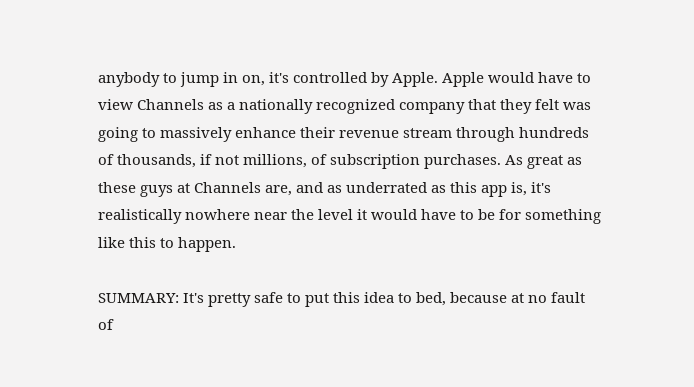anybody to jump in on, it's controlled by Apple. Apple would have to view Channels as a nationally recognized company that they felt was going to massively enhance their revenue stream through hundreds of thousands, if not millions, of subscription purchases. As great as these guys at Channels are, and as underrated as this app is, it's realistically nowhere near the level it would have to be for something like this to happen.

SUMMARY: It's pretty safe to put this idea to bed, because at no fault of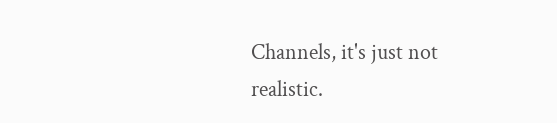Channels, it's just not realistic.